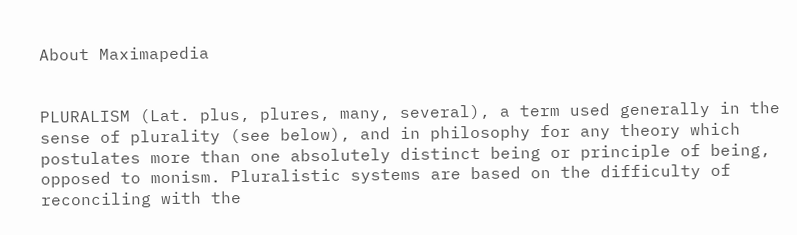About Maximapedia


PLURALISM (Lat. plus, plures, many, several), a term used generally in the sense of plurality (see below), and in philosophy for any theory which postulates more than one absolutely distinct being or principle of being, opposed to monism. Pluralistic systems are based on the difficulty of reconciling with the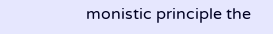monistic principle the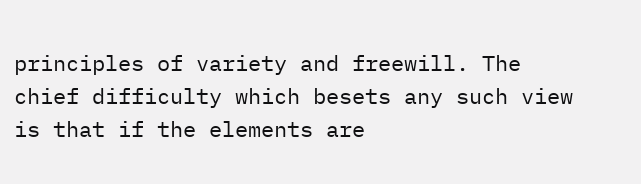principles of variety and freewill. The chief difficulty which besets any such view is that if the elements are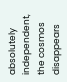absolutely independent, the cosmos disappears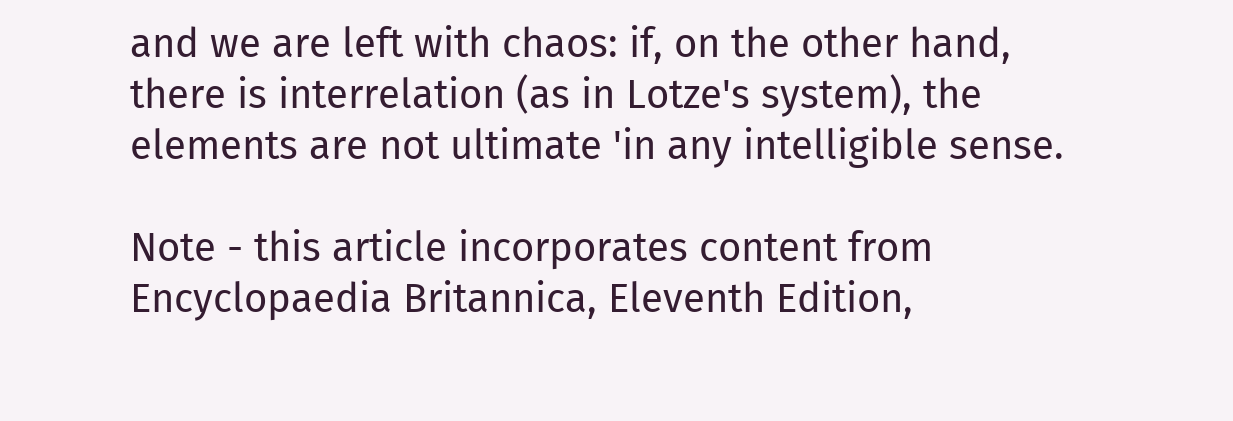and we are left with chaos: if, on the other hand, there is interrelation (as in Lotze's system), the elements are not ultimate 'in any intelligible sense.

Note - this article incorporates content from Encyclopaedia Britannica, Eleventh Edition,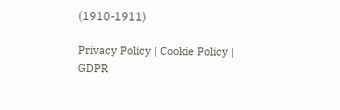(1910-1911)

Privacy Policy | Cookie Policy | GDPR